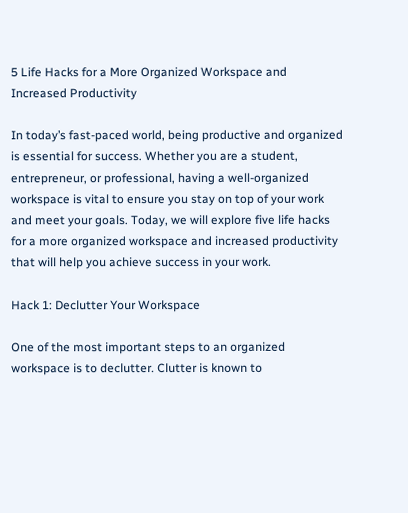5 Life Hacks for a More Organized Workspace and Increased Productivity

In today’s fast-paced world, being productive and organized is essential for success. Whether you are a student, entrepreneur, or professional, having a well-organized workspace is vital to ensure you stay on top of your work and meet your goals. Today, we will explore five life hacks for a more organized workspace and increased productivity that will help you achieve success in your work.

Hack 1: Declutter Your Workspace

One of the most important steps to an organized workspace is to declutter. Clutter is known to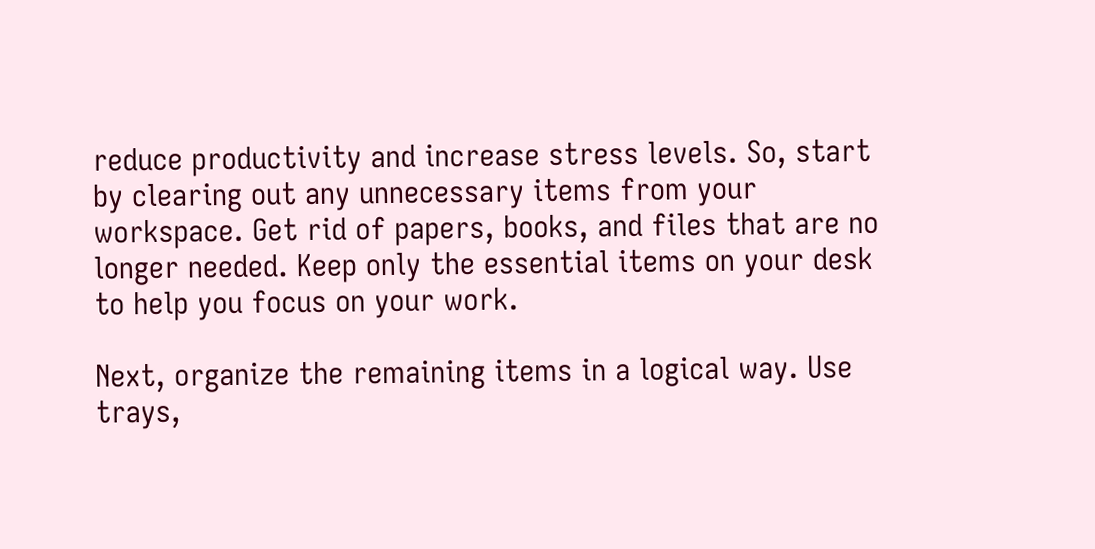reduce productivity and increase stress levels. So, start by clearing out any unnecessary items from your workspace. Get rid of papers, books, and files that are no longer needed. Keep only the essential items on your desk to help you focus on your work.

Next, organize the remaining items in a logical way. Use trays,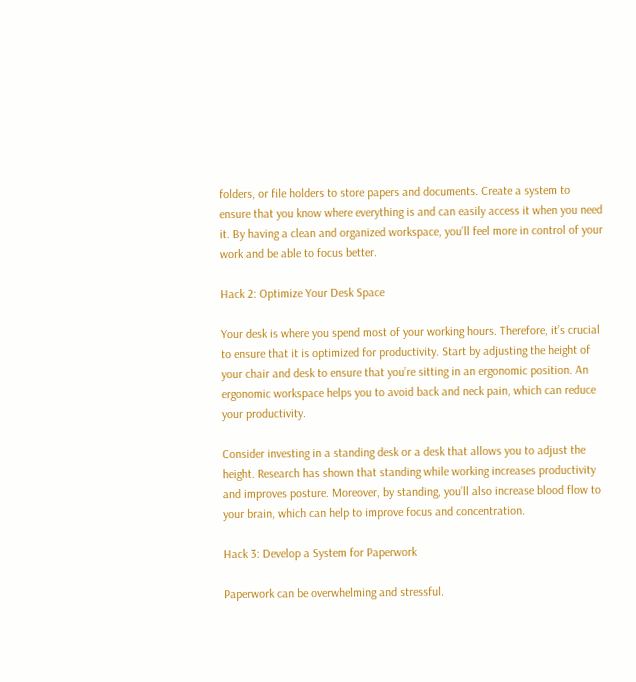folders, or file holders to store papers and documents. Create a system to ensure that you know where everything is and can easily access it when you need it. By having a clean and organized workspace, you’ll feel more in control of your work and be able to focus better.

Hack 2: Optimize Your Desk Space

Your desk is where you spend most of your working hours. Therefore, it’s crucial to ensure that it is optimized for productivity. Start by adjusting the height of your chair and desk to ensure that you’re sitting in an ergonomic position. An ergonomic workspace helps you to avoid back and neck pain, which can reduce your productivity.

Consider investing in a standing desk or a desk that allows you to adjust the height. Research has shown that standing while working increases productivity and improves posture. Moreover, by standing, you’ll also increase blood flow to your brain, which can help to improve focus and concentration.

Hack 3: Develop a System for Paperwork

Paperwork can be overwhelming and stressful.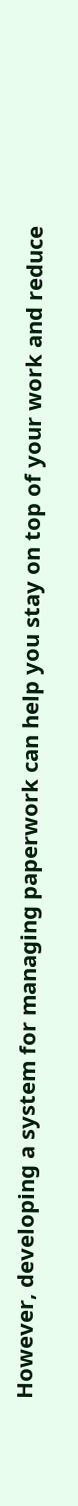However, developing a system for managing paperwork can help you stay on top of your work and reduce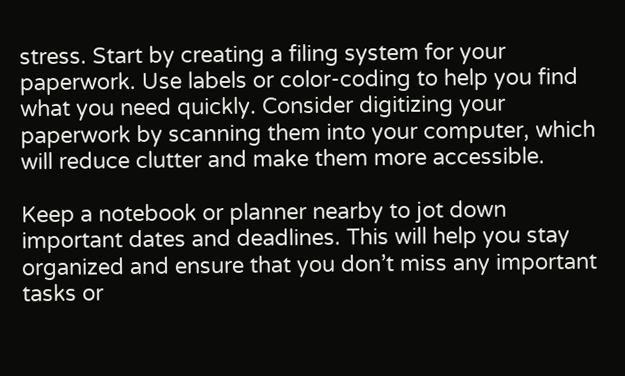stress. Start by creating a filing system for your paperwork. Use labels or color-coding to help you find what you need quickly. Consider digitizing your paperwork by scanning them into your computer, which will reduce clutter and make them more accessible.

Keep a notebook or planner nearby to jot down important dates and deadlines. This will help you stay organized and ensure that you don’t miss any important tasks or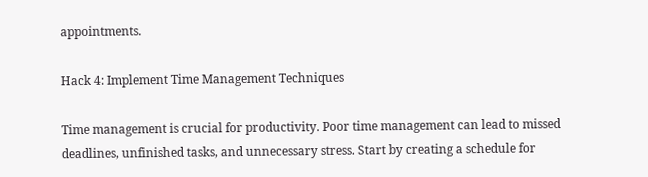appointments.

Hack 4: Implement Time Management Techniques

Time management is crucial for productivity. Poor time management can lead to missed deadlines, unfinished tasks, and unnecessary stress. Start by creating a schedule for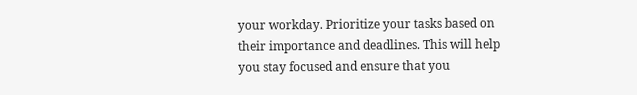your workday. Prioritize your tasks based on their importance and deadlines. This will help you stay focused and ensure that you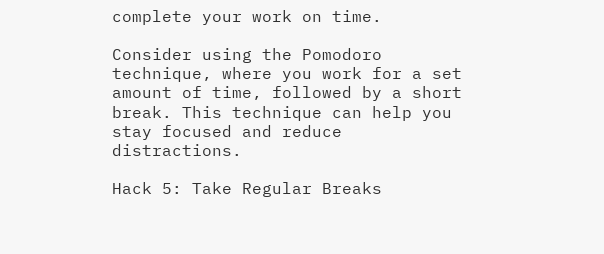complete your work on time.

Consider using the Pomodoro technique, where you work for a set amount of time, followed by a short break. This technique can help you stay focused and reduce distractions.

Hack 5: Take Regular Breaks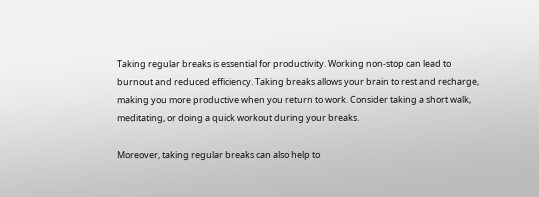Taking regular breaks is essential for productivity. Working non-stop can lead to burnout and reduced efficiency. Taking breaks allows your brain to rest and recharge, making you more productive when you return to work. Consider taking a short walk, meditating, or doing a quick workout during your breaks.

Moreover, taking regular breaks can also help to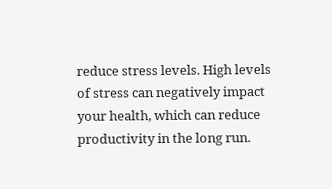reduce stress levels. High levels of stress can negatively impact your health, which can reduce productivity in the long run.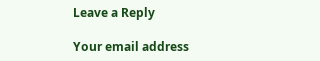Leave a Reply

Your email address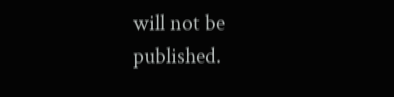will not be published.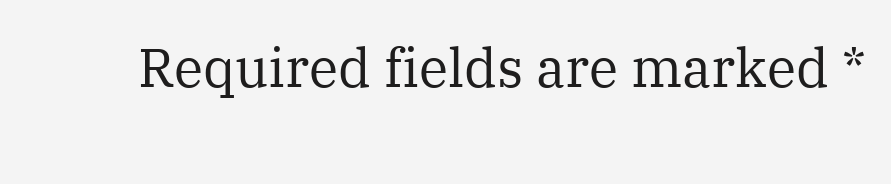Required fields are marked *